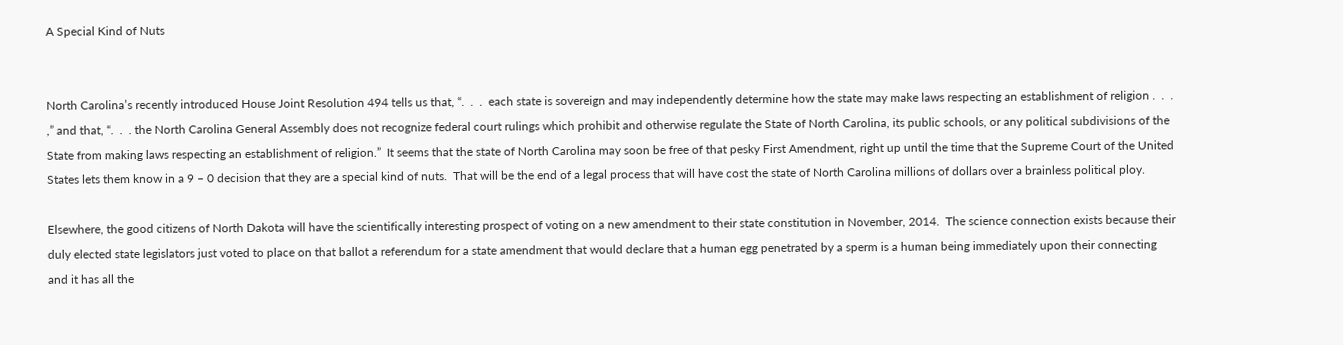A Special Kind of Nuts


North Carolina’s recently introduced House Joint Resolution 494 tells us that, “.  .  .  each state is sovereign and may independently determine how the state may make laws respecting an establishment of religion .  .  . ,” and that, “.  .  . the North Carolina General Assembly does not recognize federal court rulings which prohibit and otherwise regulate the State of North Carolina, its public schools, or any political subdivisions of the State from making laws respecting an establishment of religion.”  It seems that the state of North Carolina may soon be free of that pesky First Amendment, right up until the time that the Supreme Court of the United States lets them know in a 9 – 0 decision that they are a special kind of nuts.  That will be the end of a legal process that will have cost the state of North Carolina millions of dollars over a brainless political ploy.

Elsewhere, the good citizens of North Dakota will have the scientifically interesting prospect of voting on a new amendment to their state constitution in November, 2014.  The science connection exists because their duly elected state legislators just voted to place on that ballot a referendum for a state amendment that would declare that a human egg penetrated by a sperm is a human being immediately upon their connecting and it has all the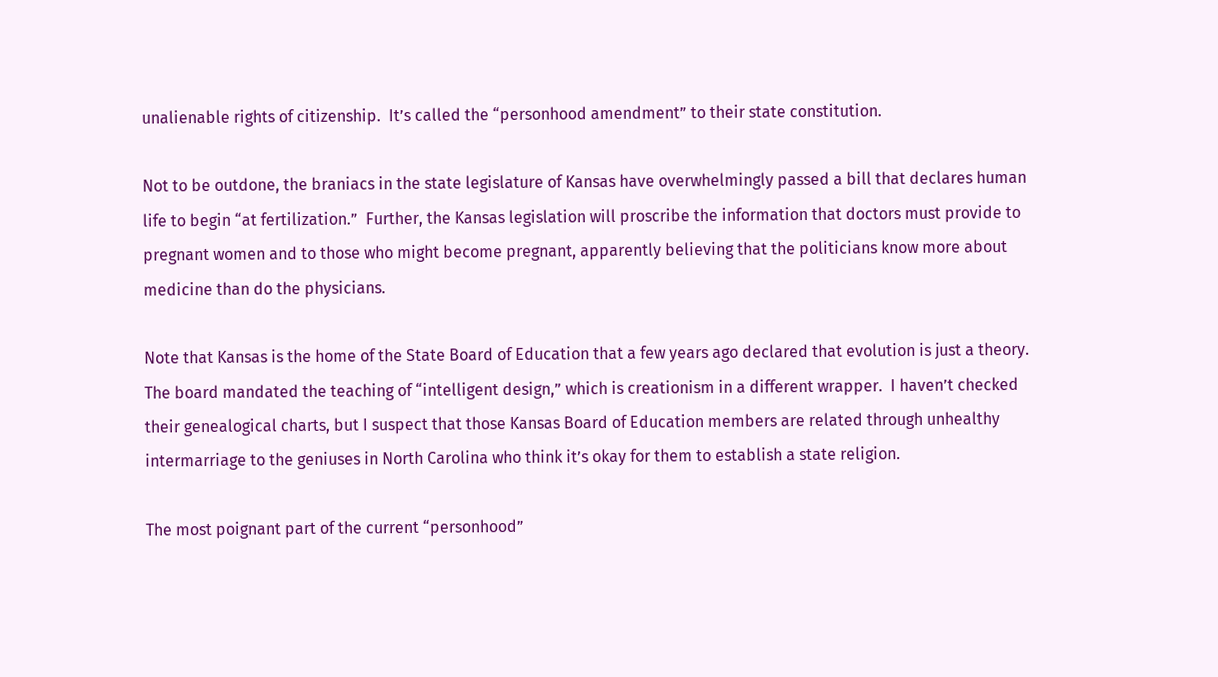unalienable rights of citizenship.  It’s called the “personhood amendment” to their state constitution.

Not to be outdone, the braniacs in the state legislature of Kansas have overwhelmingly passed a bill that declares human life to begin “at fertilization.”  Further, the Kansas legislation will proscribe the information that doctors must provide to pregnant women and to those who might become pregnant, apparently believing that the politicians know more about medicine than do the physicians.

Note that Kansas is the home of the State Board of Education that a few years ago declared that evolution is just a theory.  The board mandated the teaching of “intelligent design,” which is creationism in a different wrapper.  I haven’t checked their genealogical charts, but I suspect that those Kansas Board of Education members are related through unhealthy intermarriage to the geniuses in North Carolina who think it’s okay for them to establish a state religion.

The most poignant part of the current “personhood”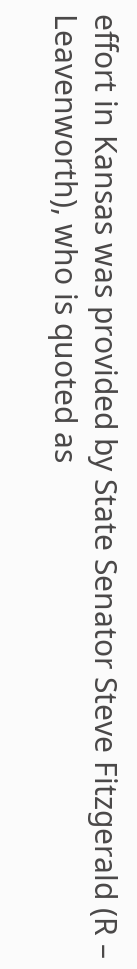effort in Kansas was provided by State Senator Steve Fitzgerald (R – Leavenworth), who is quoted as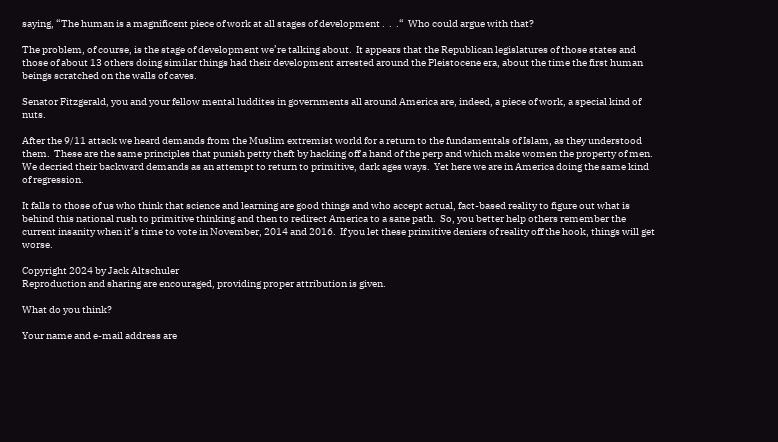saying, “The human is a magnificent piece of work at all stages of development .  .  .“  Who could argue with that?

The problem, of course, is the stage of development we’re talking about.  It appears that the Republican legislatures of those states and those of about 13 others doing similar things had their development arrested around the Pleistocene era, about the time the first human beings scratched on the walls of caves.

Senator Fitzgerald, you and your fellow mental luddites in governments all around America are, indeed, a piece of work, a special kind of nuts.

After the 9/11 attack we heard demands from the Muslim extremist world for a return to the fundamentals of Islam, as they understood them.  These are the same principles that punish petty theft by hacking off a hand of the perp and which make women the property of men.  We decried their backward demands as an attempt to return to primitive, dark ages ways.  Yet here we are in America doing the same kind of regression.

It falls to those of us who think that science and learning are good things and who accept actual, fact-based reality to figure out what is behind this national rush to primitive thinking and then to redirect America to a sane path.  So, you better help others remember the current insanity when it’s time to vote in November, 2014 and 2016.  If you let these primitive deniers of reality off the hook, things will get worse.

Copyright 2024 by Jack Altschuler
Reproduction and sharing are encouraged, providing proper attribution is given.

What do you think?

Your name and e-mail address are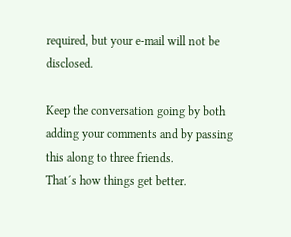required, but your e-mail will not be disclosed.

Keep the conversation going by both adding your comments and by passing this along to three friends.
That´s how things get better.